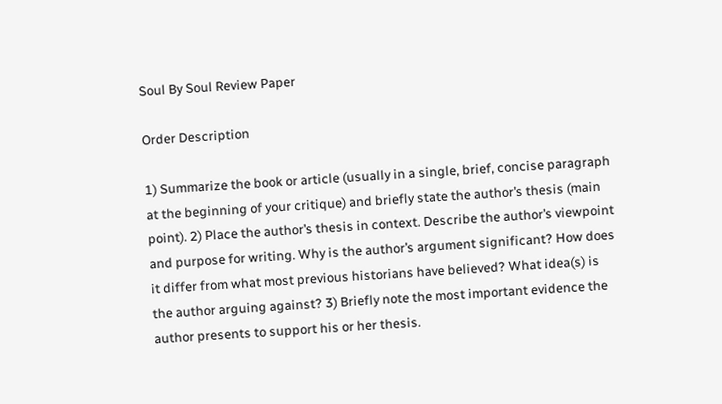Soul By Soul Review Paper

Order Description

1) Summarize the book or article (usually in a single, brief, concise paragraph at the beginning of your critique) and briefly state the author’s thesis (main point). 2) Place the author’s thesis in context. Describe the author’s viewpoint and purpose for writing. Why is the author’s argument significant? How does it differ from what most previous historians have believed? What idea(s) is the author arguing against? 3) Briefly note the most important evidence the author presents to support his or her thesis.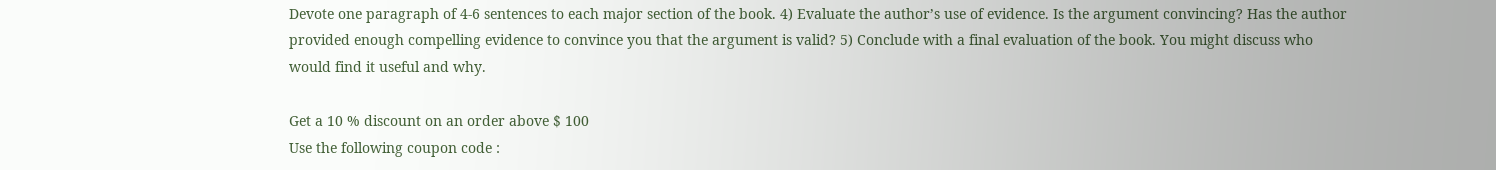Devote one paragraph of 4-6 sentences to each major section of the book. 4) Evaluate the author’s use of evidence. Is the argument convincing? Has the author provided enough compelling evidence to convince you that the argument is valid? 5) Conclude with a final evaluation of the book. You might discuss who would find it useful and why.

Get a 10 % discount on an order above $ 100
Use the following coupon code :